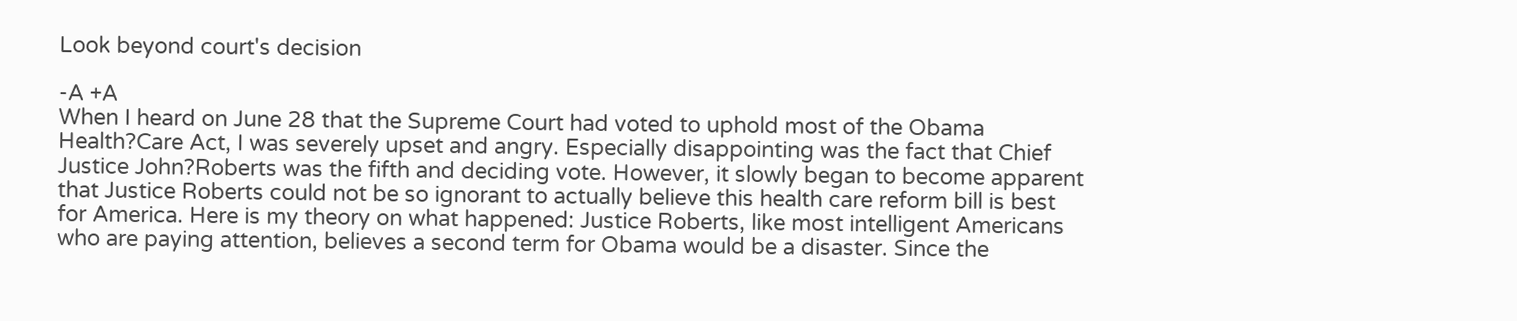Look beyond court's decision

-A +A
When I heard on June 28 that the Supreme Court had voted to uphold most of the Obama Health?Care Act, I was severely upset and angry. Especially disappointing was the fact that Chief Justice John?Roberts was the fifth and deciding vote. However, it slowly began to become apparent that Justice Roberts could not be so ignorant to actually believe this health care reform bill is best for America. Here is my theory on what happened: Justice Roberts, like most intelligent Americans who are paying attention, believes a second term for Obama would be a disaster. Since the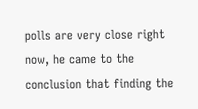polls are very close right now, he came to the conclusion that finding the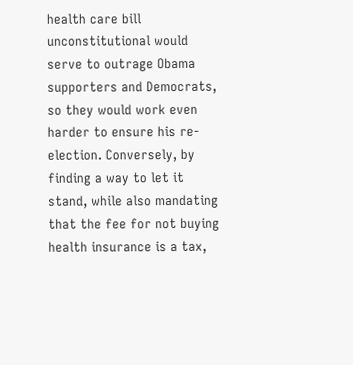health care bill unconstitutional would serve to outrage Obama supporters and Democrats, so they would work even harder to ensure his re-election. Conversely, by finding a way to let it stand, while also mandating that the fee for not buying health insurance is a tax,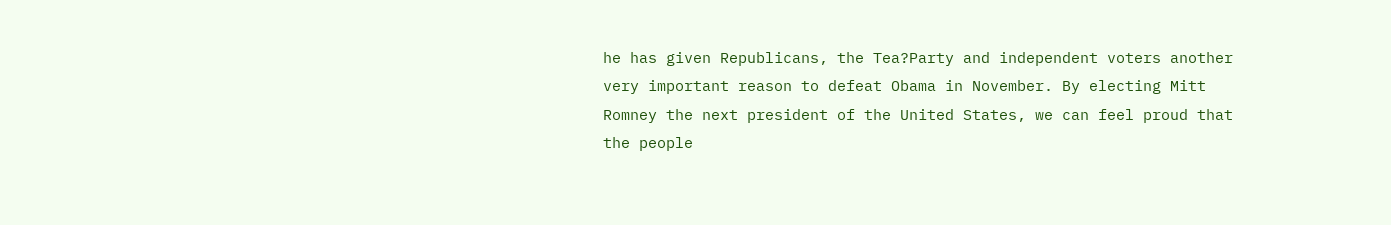he has given Republicans, the Tea?Party and independent voters another very important reason to defeat Obama in November. By electing Mitt Romney the next president of the United States, we can feel proud that the people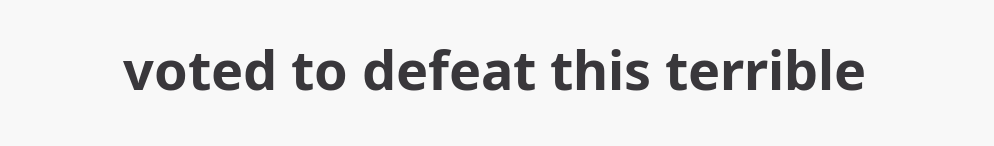voted to defeat this terrible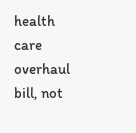health care overhaul bill, not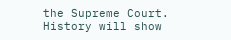the Supreme Court. History will show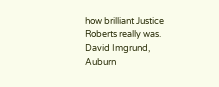how brilliant Justice Roberts really was. David Imgrund, Auburn